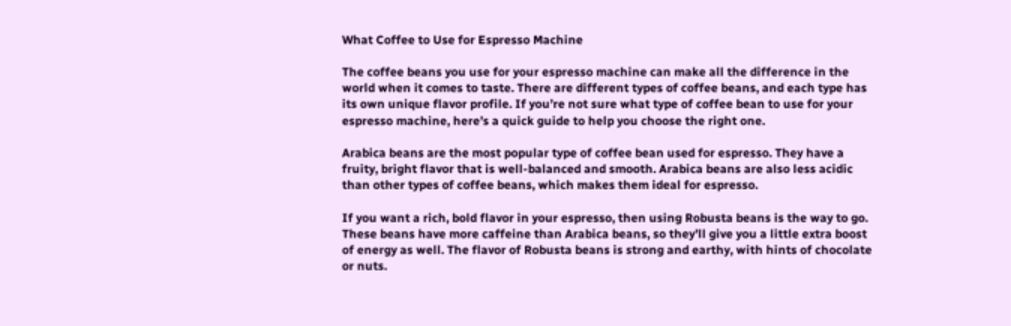What Coffee to Use for Espresso Machine

The coffee beans you use for your espresso machine can make all the difference in the world when it comes to taste. There are different types of coffee beans, and each type has its own unique flavor profile. If you’re not sure what type of coffee bean to use for your espresso machine, here’s a quick guide to help you choose the right one.

Arabica beans are the most popular type of coffee bean used for espresso. They have a fruity, bright flavor that is well-balanced and smooth. Arabica beans are also less acidic than other types of coffee beans, which makes them ideal for espresso.

If you want a rich, bold flavor in your espresso, then using Robusta beans is the way to go. These beans have more caffeine than Arabica beans, so they’ll give you a little extra boost of energy as well. The flavor of Robusta beans is strong and earthy, with hints of chocolate or nuts.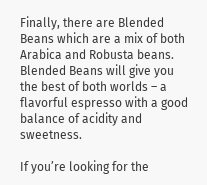Finally, there are Blended Beans which are a mix of both Arabica and Robusta beans. Blended Beans will give you the best of both worlds – a flavorful espresso with a good balance of acidity and sweetness.

If you’re looking for the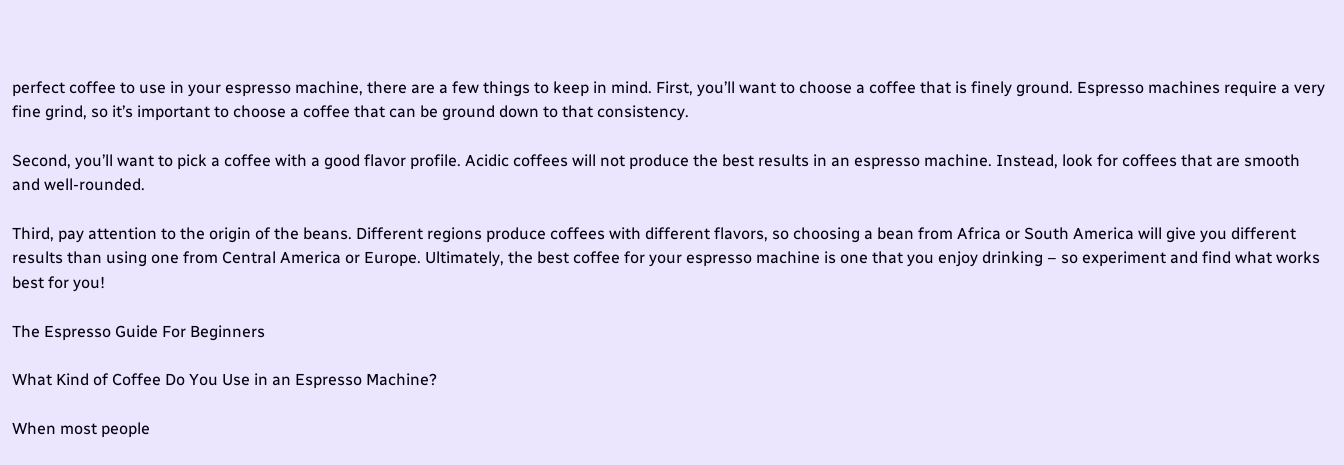perfect coffee to use in your espresso machine, there are a few things to keep in mind. First, you’ll want to choose a coffee that is finely ground. Espresso machines require a very fine grind, so it’s important to choose a coffee that can be ground down to that consistency.

Second, you’ll want to pick a coffee with a good flavor profile. Acidic coffees will not produce the best results in an espresso machine. Instead, look for coffees that are smooth and well-rounded.

Third, pay attention to the origin of the beans. Different regions produce coffees with different flavors, so choosing a bean from Africa or South America will give you different results than using one from Central America or Europe. Ultimately, the best coffee for your espresso machine is one that you enjoy drinking – so experiment and find what works best for you!

The Espresso Guide For Beginners

What Kind of Coffee Do You Use in an Espresso Machine?

When most people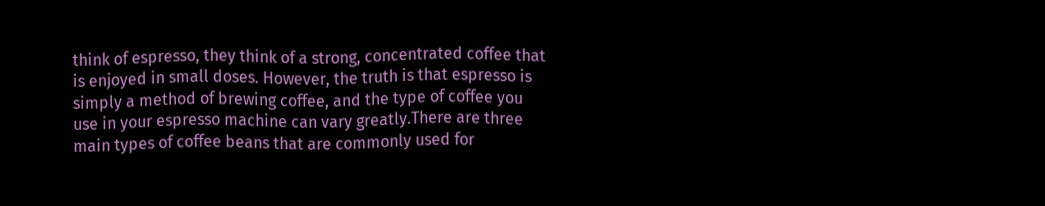think of espresso, they think of a strong, concentrated coffee that is enjoyed in small doses. However, the truth is that espresso is simply a method of brewing coffee, and the type of coffee you use in your espresso machine can vary greatly.There are three main types of coffee beans that are commonly used for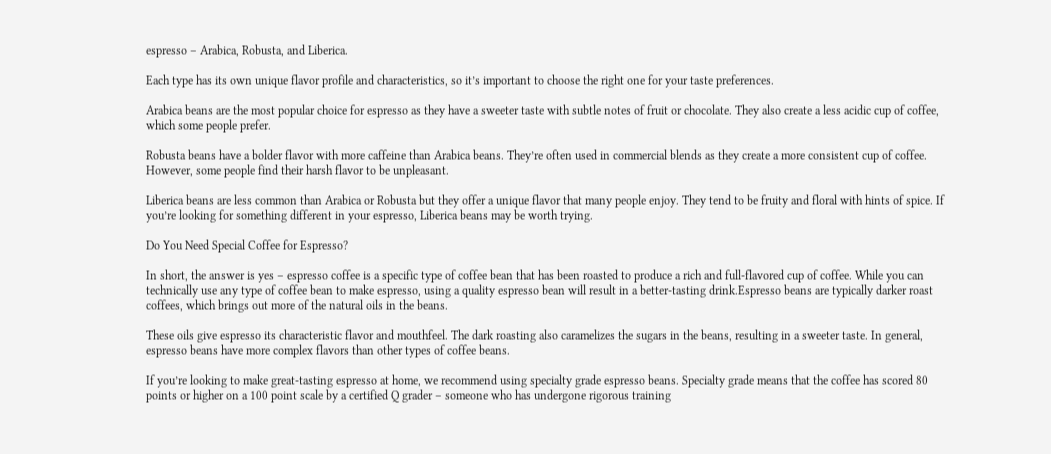espresso – Arabica, Robusta, and Liberica.

Each type has its own unique flavor profile and characteristics, so it’s important to choose the right one for your taste preferences.

Arabica beans are the most popular choice for espresso as they have a sweeter taste with subtle notes of fruit or chocolate. They also create a less acidic cup of coffee, which some people prefer.

Robusta beans have a bolder flavor with more caffeine than Arabica beans. They’re often used in commercial blends as they create a more consistent cup of coffee. However, some people find their harsh flavor to be unpleasant.

Liberica beans are less common than Arabica or Robusta but they offer a unique flavor that many people enjoy. They tend to be fruity and floral with hints of spice. If you’re looking for something different in your espresso, Liberica beans may be worth trying.

Do You Need Special Coffee for Espresso?

In short, the answer is yes – espresso coffee is a specific type of coffee bean that has been roasted to produce a rich and full-flavored cup of coffee. While you can technically use any type of coffee bean to make espresso, using a quality espresso bean will result in a better-tasting drink.Espresso beans are typically darker roast coffees, which brings out more of the natural oils in the beans.

These oils give espresso its characteristic flavor and mouthfeel. The dark roasting also caramelizes the sugars in the beans, resulting in a sweeter taste. In general, espresso beans have more complex flavors than other types of coffee beans.

If you’re looking to make great-tasting espresso at home, we recommend using specialty grade espresso beans. Specialty grade means that the coffee has scored 80 points or higher on a 100 point scale by a certified Q grader – someone who has undergone rigorous training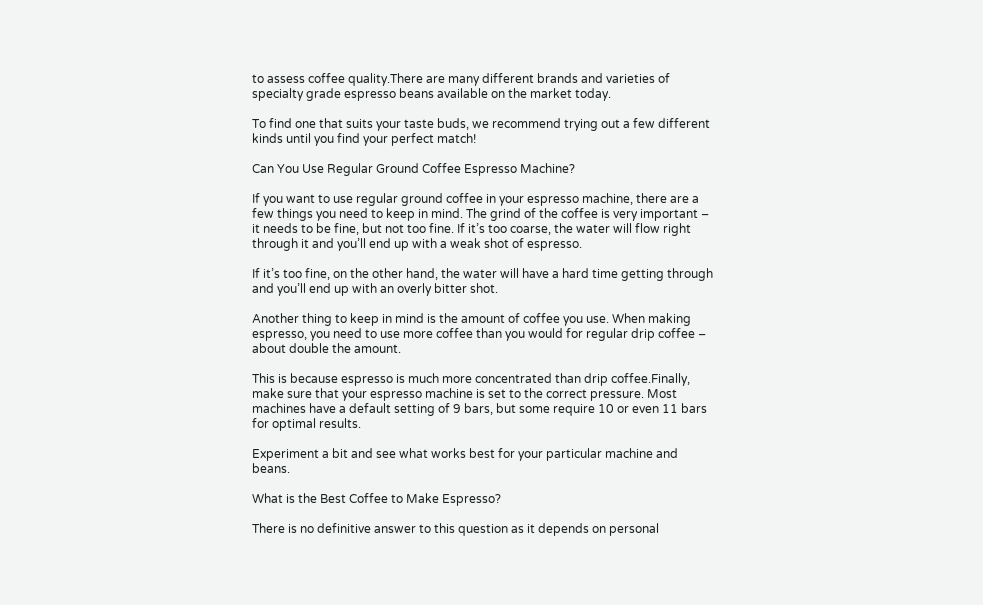to assess coffee quality.There are many different brands and varieties of specialty grade espresso beans available on the market today.

To find one that suits your taste buds, we recommend trying out a few different kinds until you find your perfect match!

Can You Use Regular Ground Coffee Espresso Machine?

If you want to use regular ground coffee in your espresso machine, there are a few things you need to keep in mind. The grind of the coffee is very important – it needs to be fine, but not too fine. If it’s too coarse, the water will flow right through it and you’ll end up with a weak shot of espresso.

If it’s too fine, on the other hand, the water will have a hard time getting through and you’ll end up with an overly bitter shot.

Another thing to keep in mind is the amount of coffee you use. When making espresso, you need to use more coffee than you would for regular drip coffee – about double the amount.

This is because espresso is much more concentrated than drip coffee.Finally, make sure that your espresso machine is set to the correct pressure. Most machines have a default setting of 9 bars, but some require 10 or even 11 bars for optimal results.

Experiment a bit and see what works best for your particular machine and beans.

What is the Best Coffee to Make Espresso?

There is no definitive answer to this question as it depends on personal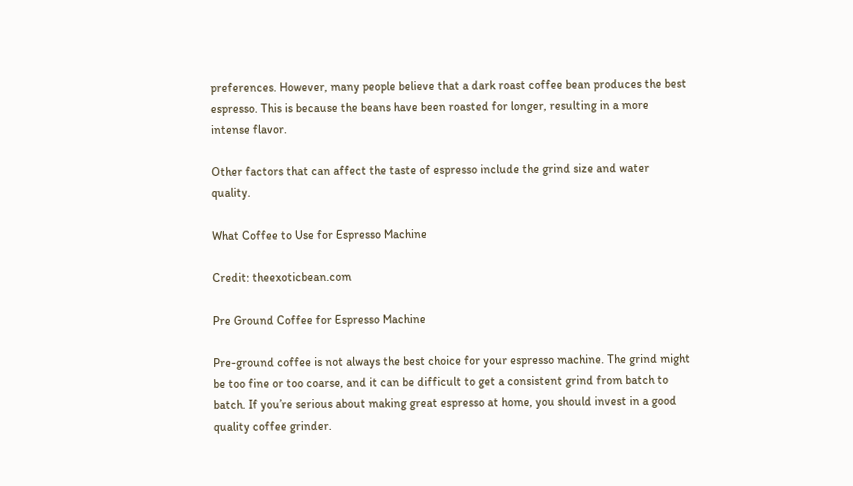preferences. However, many people believe that a dark roast coffee bean produces the best espresso. This is because the beans have been roasted for longer, resulting in a more intense flavor.

Other factors that can affect the taste of espresso include the grind size and water quality.

What Coffee to Use for Espresso Machine

Credit: theexoticbean.com

Pre Ground Coffee for Espresso Machine

Pre-ground coffee is not always the best choice for your espresso machine. The grind might be too fine or too coarse, and it can be difficult to get a consistent grind from batch to batch. If you’re serious about making great espresso at home, you should invest in a good quality coffee grinder.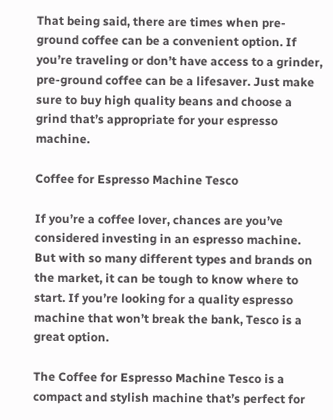That being said, there are times when pre-ground coffee can be a convenient option. If you’re traveling or don’t have access to a grinder, pre-ground coffee can be a lifesaver. Just make sure to buy high quality beans and choose a grind that’s appropriate for your espresso machine.

Coffee for Espresso Machine Tesco

If you’re a coffee lover, chances are you’ve considered investing in an espresso machine. But with so many different types and brands on the market, it can be tough to know where to start. If you’re looking for a quality espresso machine that won’t break the bank, Tesco is a great option.

The Coffee for Espresso Machine Tesco is a compact and stylish machine that’s perfect for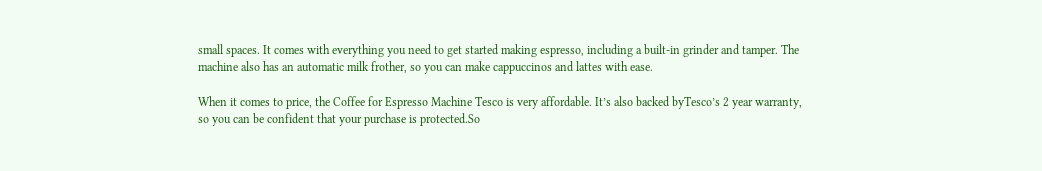small spaces. It comes with everything you need to get started making espresso, including a built-in grinder and tamper. The machine also has an automatic milk frother, so you can make cappuccinos and lattes with ease.

When it comes to price, the Coffee for Espresso Machine Tesco is very affordable. It’s also backed byTesco’s 2 year warranty, so you can be confident that your purchase is protected.So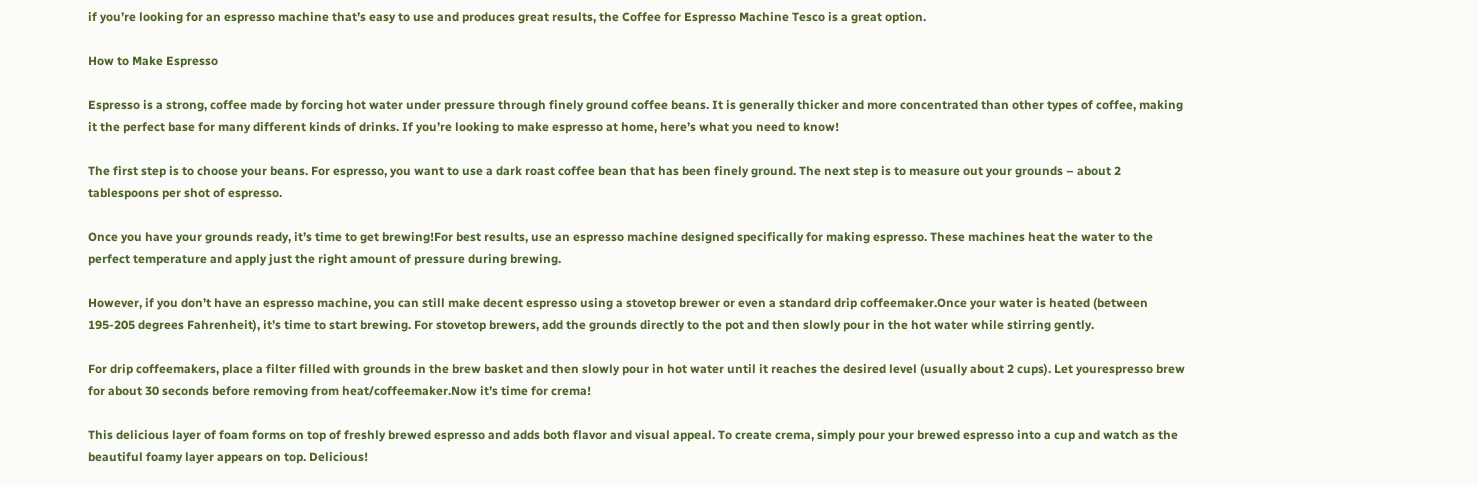if you’re looking for an espresso machine that’s easy to use and produces great results, the Coffee for Espresso Machine Tesco is a great option.

How to Make Espresso

Espresso is a strong, coffee made by forcing hot water under pressure through finely ground coffee beans. It is generally thicker and more concentrated than other types of coffee, making it the perfect base for many different kinds of drinks. If you’re looking to make espresso at home, here’s what you need to know!

The first step is to choose your beans. For espresso, you want to use a dark roast coffee bean that has been finely ground. The next step is to measure out your grounds – about 2 tablespoons per shot of espresso.

Once you have your grounds ready, it’s time to get brewing!For best results, use an espresso machine designed specifically for making espresso. These machines heat the water to the perfect temperature and apply just the right amount of pressure during brewing.

However, if you don’t have an espresso machine, you can still make decent espresso using a stovetop brewer or even a standard drip coffeemaker.Once your water is heated (between 195-205 degrees Fahrenheit), it’s time to start brewing. For stovetop brewers, add the grounds directly to the pot and then slowly pour in the hot water while stirring gently.

For drip coffeemakers, place a filter filled with grounds in the brew basket and then slowly pour in hot water until it reaches the desired level (usually about 2 cups). Let yourespresso brew for about 30 seconds before removing from heat/coffeemaker.Now it’s time for crema!

This delicious layer of foam forms on top of freshly brewed espresso and adds both flavor and visual appeal. To create crema, simply pour your brewed espresso into a cup and watch as the beautiful foamy layer appears on top. Delicious!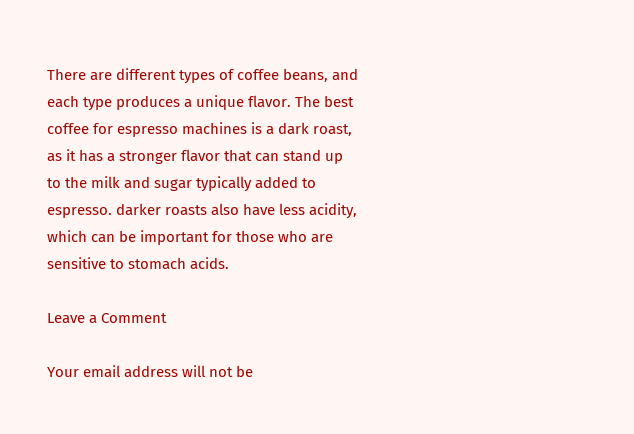There are different types of coffee beans, and each type produces a unique flavor. The best coffee for espresso machines is a dark roast, as it has a stronger flavor that can stand up to the milk and sugar typically added to espresso. darker roasts also have less acidity, which can be important for those who are sensitive to stomach acids.

Leave a Comment

Your email address will not be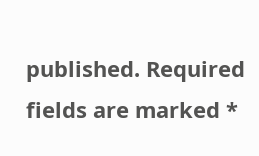published. Required fields are marked *